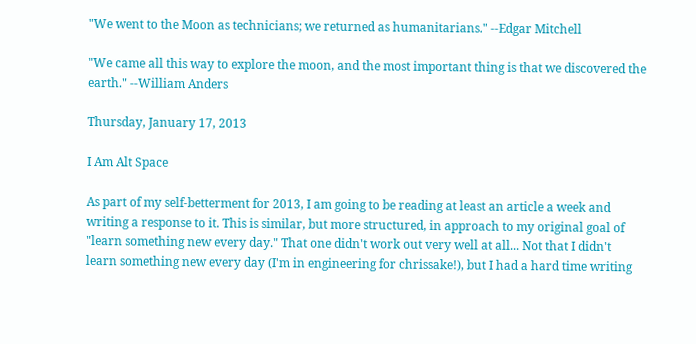"We went to the Moon as technicians; we returned as humanitarians." --Edgar Mitchell

"We came all this way to explore the moon, and the most important thing is that we discovered the earth." --William Anders

Thursday, January 17, 2013

I Am Alt Space

As part of my self-betterment for 2013, I am going to be reading at least an article a week and writing a response to it. This is similar, but more structured, in approach to my original goal of "learn something new every day." That one didn't work out very well at all... Not that I didn't learn something new every day (I'm in engineering for chrissake!), but I had a hard time writing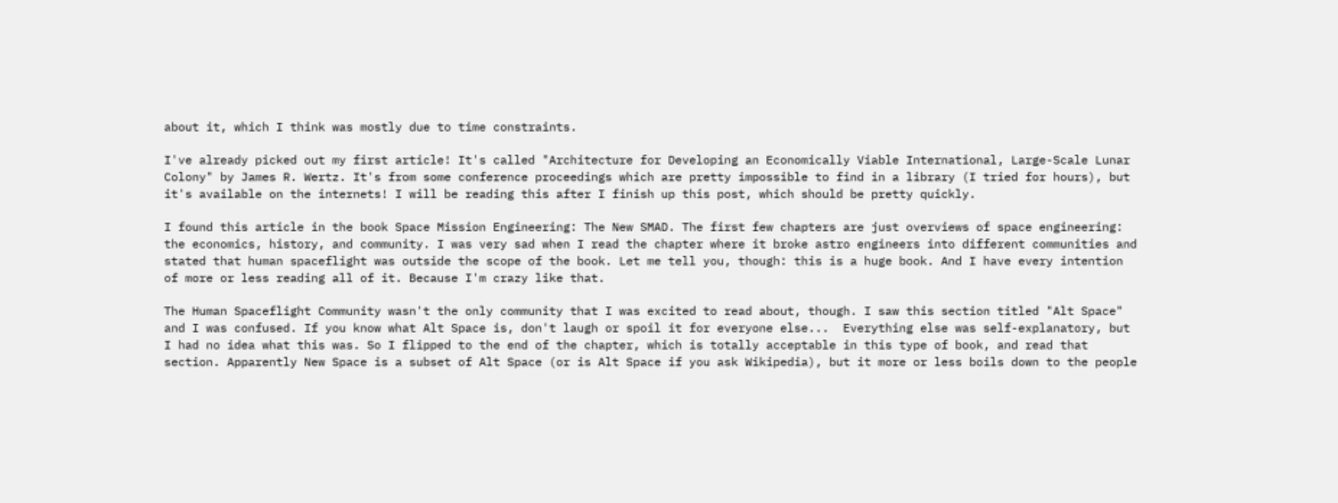about it, which I think was mostly due to time constraints.

I've already picked out my first article! It's called "Architecture for Developing an Economically Viable International, Large-Scale Lunar Colony" by James R. Wertz. It's from some conference proceedings which are pretty impossible to find in a library (I tried for hours), but it's available on the internets! I will be reading this after I finish up this post, which should be pretty quickly.

I found this article in the book Space Mission Engineering: The New SMAD. The first few chapters are just overviews of space engineering: the economics, history, and community. I was very sad when I read the chapter where it broke astro engineers into different communities and stated that human spaceflight was outside the scope of the book. Let me tell you, though: this is a huge book. And I have every intention of more or less reading all of it. Because I'm crazy like that.

The Human Spaceflight Community wasn't the only community that I was excited to read about, though. I saw this section titled "Alt Space" and I was confused. If you know what Alt Space is, don't laugh or spoil it for everyone else...  Everything else was self-explanatory, but I had no idea what this was. So I flipped to the end of the chapter, which is totally acceptable in this type of book, and read that section. Apparently New Space is a subset of Alt Space (or is Alt Space if you ask Wikipedia), but it more or less boils down to the people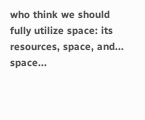who think we should fully utilize space: its resources, space, and... space...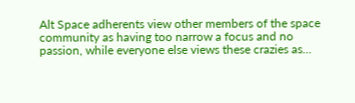Alt Space adherents view other members of the space community as having too narrow a focus and no passion, while everyone else views these crazies as...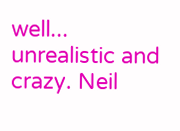well... unrealistic and crazy. Neil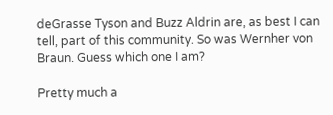deGrasse Tyson and Buzz Aldrin are, as best I can tell, part of this community. So was Wernher von Braun. Guess which one I am?

Pretty much a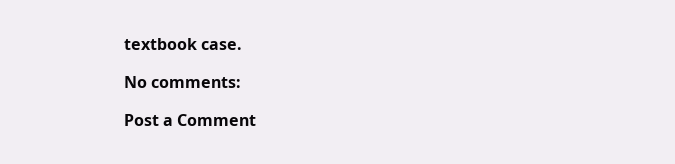textbook case.

No comments:

Post a Comment